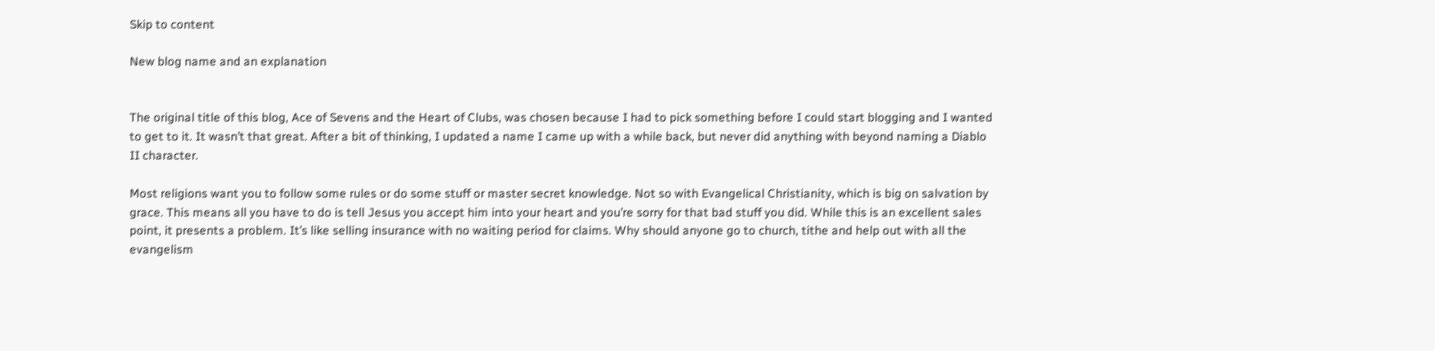Skip to content

New blog name and an explanation


The original title of this blog, Ace of Sevens and the Heart of Clubs, was chosen because I had to pick something before I could start blogging and I wanted to get to it. It wasn’t that great. After a bit of thinking, I updated a name I came up with a while back, but never did anything with beyond naming a Diablo II character.

Most religions want you to follow some rules or do some stuff or master secret knowledge. Not so with Evangelical Christianity, which is big on salvation by grace. This means all you have to do is tell Jesus you accept him into your heart and you’re sorry for that bad stuff you did. While this is an excellent sales point, it presents a problem. It’s like selling insurance with no waiting period for claims. Why should anyone go to church, tithe and help out with all the evangelism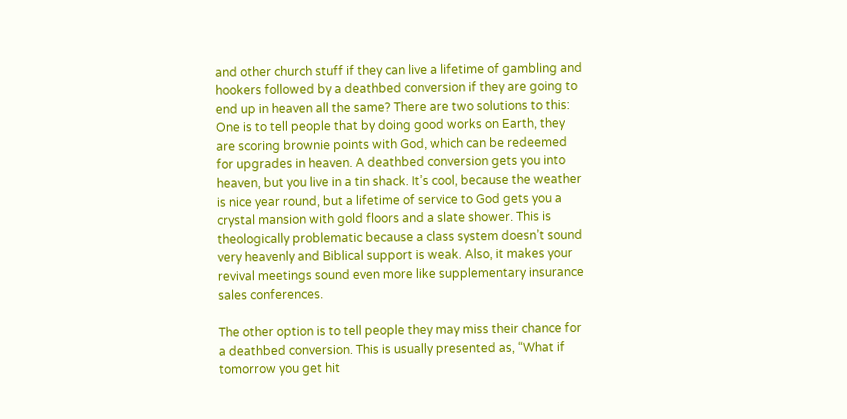and other church stuff if they can live a lifetime of gambling and hookers followed by a deathbed conversion if they are going to end up in heaven all the same? There are two solutions to this: One is to tell people that by doing good works on Earth, they are scoring brownie points with God, which can be redeemed for upgrades in heaven. A deathbed conversion gets you into heaven, but you live in a tin shack. It’s cool, because the weather is nice year round, but a lifetime of service to God gets you a crystal mansion with gold floors and a slate shower. This is theologically problematic because a class system doesn’t sound very heavenly and Biblical support is weak. Also, it makes your revival meetings sound even more like supplementary insurance sales conferences.

The other option is to tell people they may miss their chance for a deathbed conversion. This is usually presented as, “What if tomorrow you get hit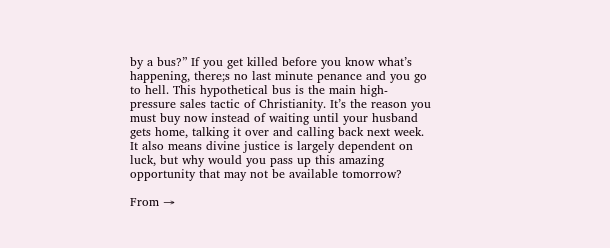by a bus?” If you get killed before you know what’s happening, there;s no last minute penance and you go to hell. This hypothetical bus is the main high-pressure sales tactic of Christianity. It’s the reason you must buy now instead of waiting until your husband gets home, talking it over and calling back next week. It also means divine justice is largely dependent on luck, but why would you pass up this amazing opportunity that may not be available tomorrow?

From →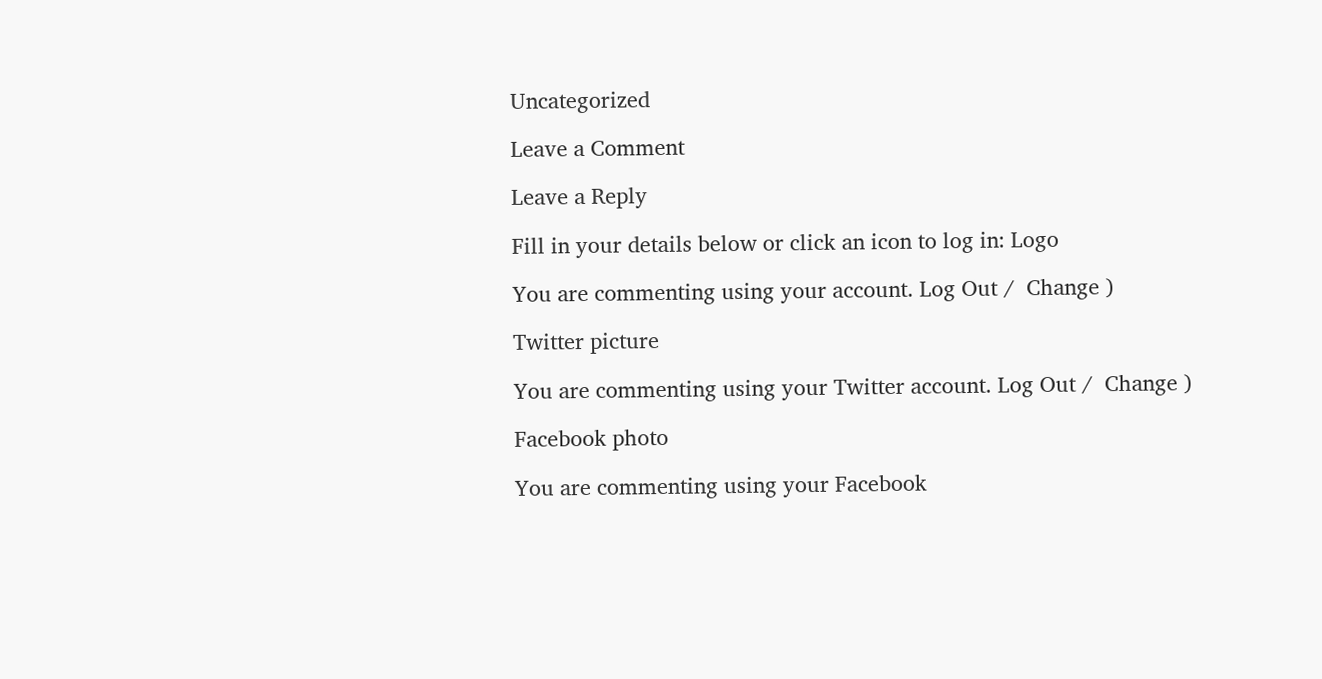Uncategorized

Leave a Comment

Leave a Reply

Fill in your details below or click an icon to log in: Logo

You are commenting using your account. Log Out /  Change )

Twitter picture

You are commenting using your Twitter account. Log Out /  Change )

Facebook photo

You are commenting using your Facebook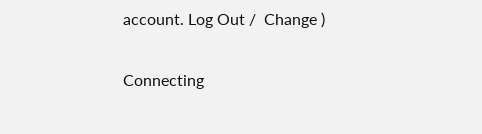account. Log Out /  Change )

Connecting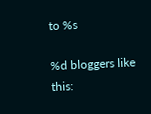to %s

%d bloggers like this: